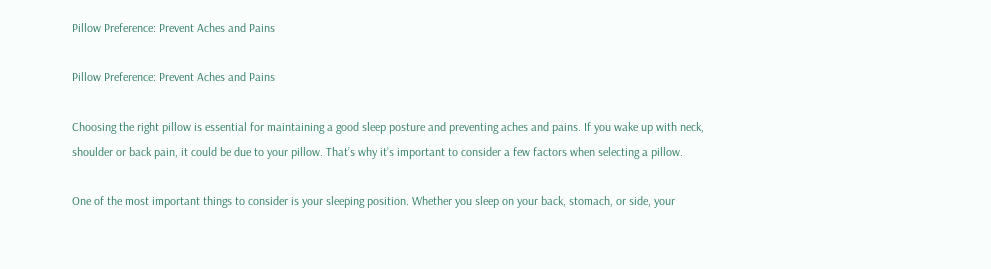Pillow Preference: Prevent Aches and Pains

Pillow Preference: Prevent Aches and Pains

Choosing the right pillow is essential for maintaining a good sleep posture and preventing aches and pains. If you wake up with neck, shoulder or back pain, it could be due to your pillow. That’s why it’s important to consider a few factors when selecting a pillow.

One of the most important things to consider is your sleeping position. Whether you sleep on your back, stomach, or side, your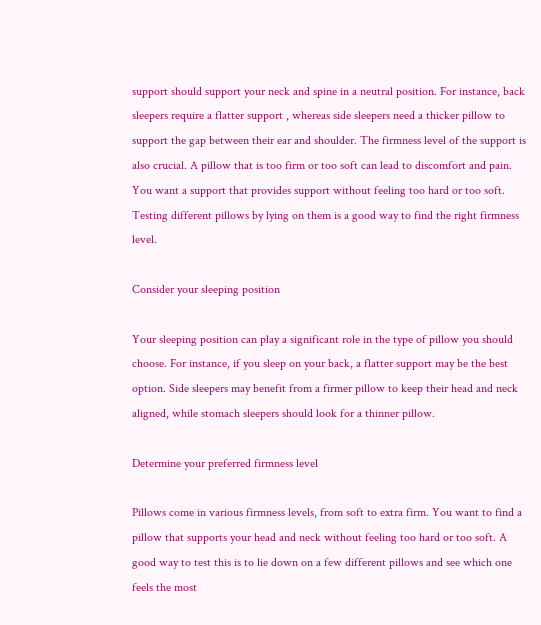support should support your neck and spine in a neutral position. For instance, back sleepers require a flatter support , whereas side sleepers need a thicker pillow to support the gap between their ear and shoulder. The firmness level of the support is also crucial. A pillow that is too firm or too soft can lead to discomfort and pain. You want a support that provides support without feeling too hard or too soft. Testing different pillows by lying on them is a good way to find the right firmness level.

Consider your sleeping position

Your sleeping position can play a significant role in the type of pillow you should choose. For instance, if you sleep on your back, a flatter support may be the best option. Side sleepers may benefit from a firmer pillow to keep their head and neck aligned, while stomach sleepers should look for a thinner pillow.

Determine your preferred firmness level

Pillows come in various firmness levels, from soft to extra firm. You want to find a pillow that supports your head and neck without feeling too hard or too soft. A good way to test this is to lie down on a few different pillows and see which one feels the most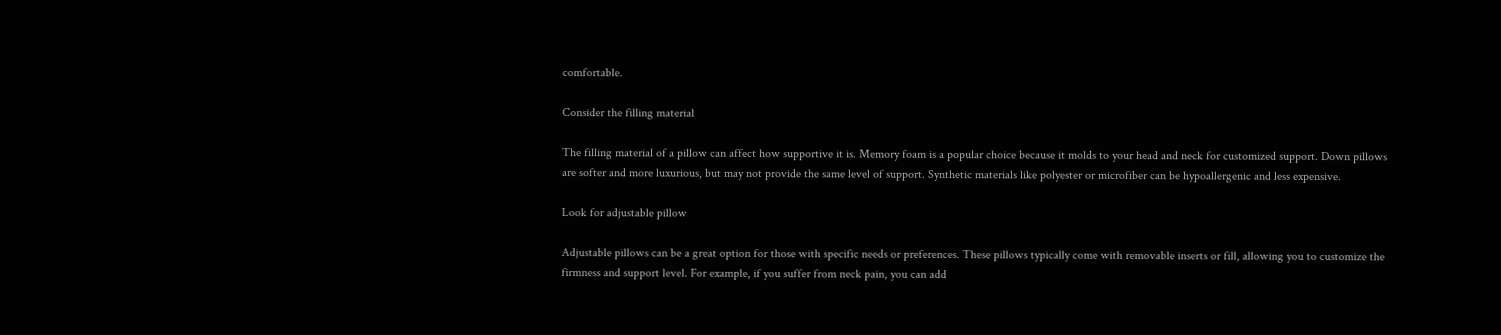comfortable.

Consider the filling material

The filling material of a pillow can affect how supportive it is. Memory foam is a popular choice because it molds to your head and neck for customized support. Down pillows are softer and more luxurious, but may not provide the same level of support. Synthetic materials like polyester or microfiber can be hypoallergenic and less expensive.

Look for adjustable pillow

Adjustable pillows can be a great option for those with specific needs or preferences. These pillows typically come with removable inserts or fill, allowing you to customize the firmness and support level. For example, if you suffer from neck pain, you can add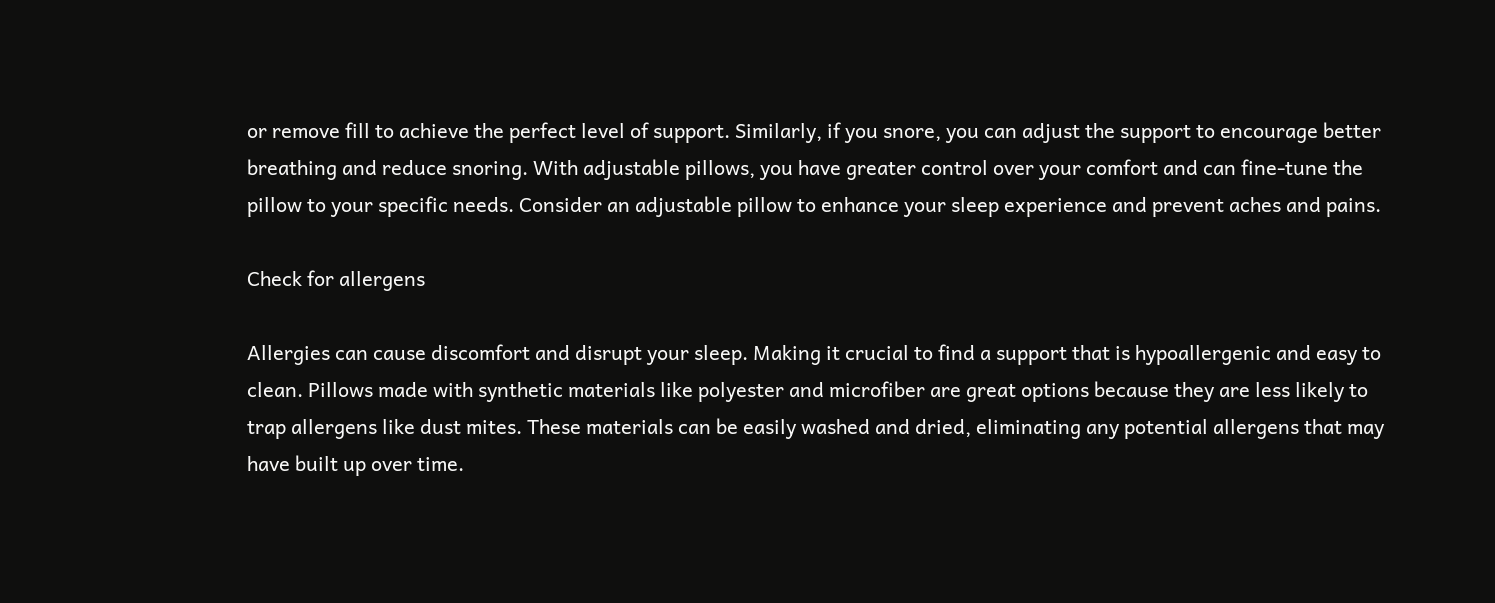or remove fill to achieve the perfect level of support. Similarly, if you snore, you can adjust the support to encourage better breathing and reduce snoring. With adjustable pillows, you have greater control over your comfort and can fine-tune the pillow to your specific needs. Consider an adjustable pillow to enhance your sleep experience and prevent aches and pains.

Check for allergens

Allergies can cause discomfort and disrupt your sleep. Making it crucial to find a support that is hypoallergenic and easy to clean. Pillows made with synthetic materials like polyester and microfiber are great options because they are less likely to trap allergens like dust mites. These materials can be easily washed and dried, eliminating any potential allergens that may have built up over time.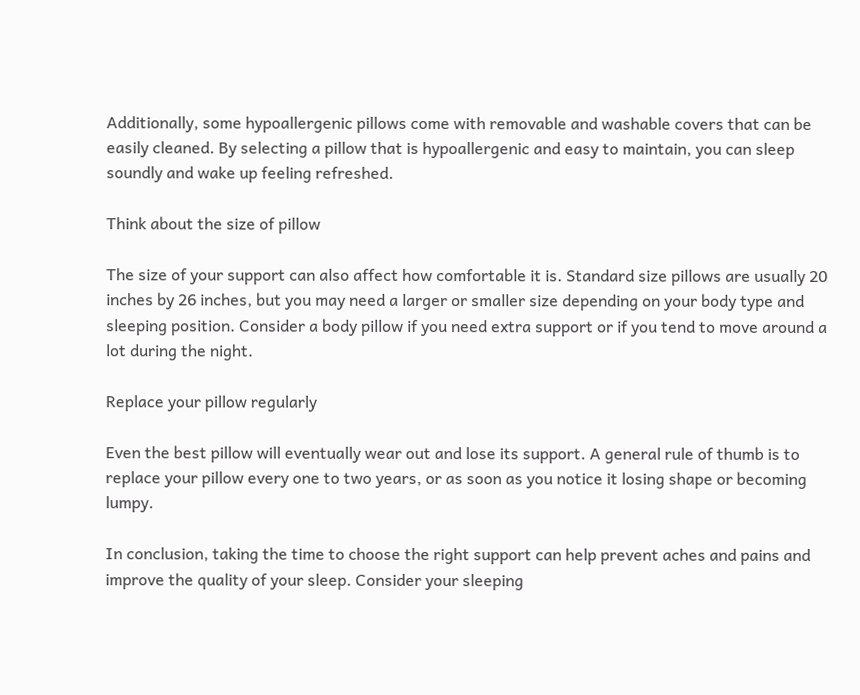Additionally, some hypoallergenic pillows come with removable and washable covers that can be easily cleaned. By selecting a pillow that is hypoallergenic and easy to maintain, you can sleep soundly and wake up feeling refreshed.

Think about the size of pillow

The size of your support can also affect how comfortable it is. Standard size pillows are usually 20 inches by 26 inches, but you may need a larger or smaller size depending on your body type and sleeping position. Consider a body pillow if you need extra support or if you tend to move around a lot during the night.

Replace your pillow regularly

Even the best pillow will eventually wear out and lose its support. A general rule of thumb is to replace your pillow every one to two years, or as soon as you notice it losing shape or becoming lumpy.

In conclusion, taking the time to choose the right support can help prevent aches and pains and improve the quality of your sleep. Consider your sleeping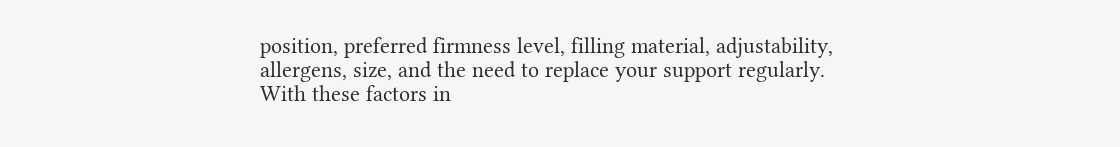position, preferred firmness level, filling material, adjustability, allergens, size, and the need to replace your support regularly. With these factors in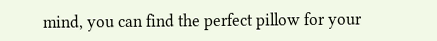mind, you can find the perfect pillow for your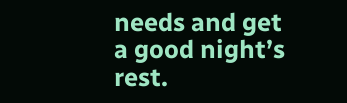needs and get a good night’s rest.